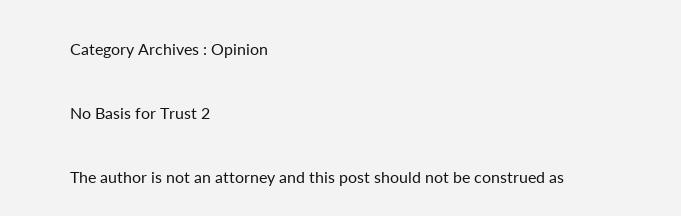Category Archives : Opinion

No Basis for Trust 2

The author is not an attorney and this post should not be construed as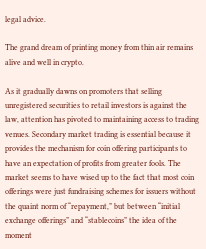legal advice.

The grand dream of printing money from thin air remains alive and well in crypto.

As it gradually dawns on promoters that selling unregistered securities to retail investors is against the law, attention has pivoted to maintaining access to trading venues. Secondary market trading is essential because it provides the mechanism for coin offering participants to have an expectation of profits from greater fools. The market seems to have wised up to the fact that most coin offerings were just fundraising schemes for issuers without the quaint norm of “repayment,” but between “initial exchange offerings” and “stablecoins” the idea of the moment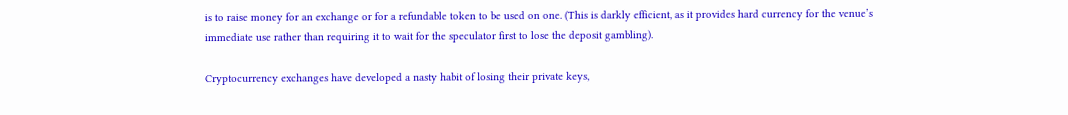is to raise money for an exchange or for a refundable token to be used on one. (This is darkly efficient, as it provides hard currency for the venue’s immediate use rather than requiring it to wait for the speculator first to lose the deposit gambling).

Cryptocurrency exchanges have developed a nasty habit of losing their private keys,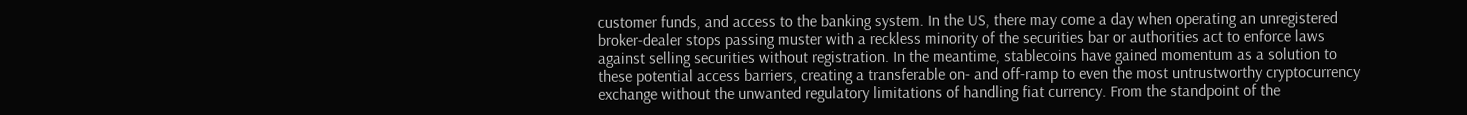customer funds, and access to the banking system. In the US, there may come a day when operating an unregistered broker-dealer stops passing muster with a reckless minority of the securities bar or authorities act to enforce laws against selling securities without registration. In the meantime, stablecoins have gained momentum as a solution to these potential access barriers, creating a transferable on- and off-ramp to even the most untrustworthy cryptocurrency exchange without the unwanted regulatory limitations of handling fiat currency. From the standpoint of the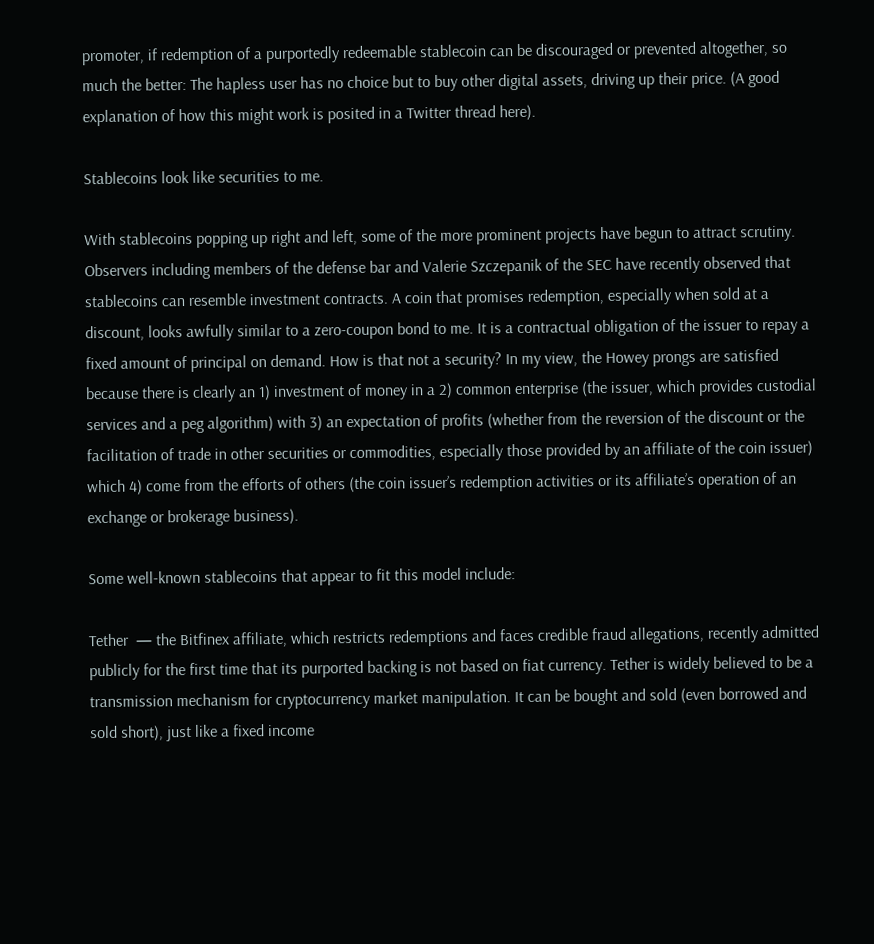promoter, if redemption of a purportedly redeemable stablecoin can be discouraged or prevented altogether, so much the better: The hapless user has no choice but to buy other digital assets, driving up their price. (A good explanation of how this might work is posited in a Twitter thread here).

Stablecoins look like securities to me.

With stablecoins popping up right and left, some of the more prominent projects have begun to attract scrutiny. Observers including members of the defense bar and Valerie Szczepanik of the SEC have recently observed that stablecoins can resemble investment contracts. A coin that promises redemption, especially when sold at a discount, looks awfully similar to a zero-coupon bond to me. It is a contractual obligation of the issuer to repay a fixed amount of principal on demand. How is that not a security? In my view, the Howey prongs are satisfied because there is clearly an 1) investment of money in a 2) common enterprise (the issuer, which provides custodial services and a peg algorithm) with 3) an expectation of profits (whether from the reversion of the discount or the facilitation of trade in other securities or commodities, especially those provided by an affiliate of the coin issuer) which 4) come from the efforts of others (the coin issuer’s redemption activities or its affiliate’s operation of an exchange or brokerage business).

Some well-known stablecoins that appear to fit this model include:

Tether  — the Bitfinex affiliate, which restricts redemptions and faces credible fraud allegations, recently admitted publicly for the first time that its purported backing is not based on fiat currency. Tether is widely believed to be a transmission mechanism for cryptocurrency market manipulation. It can be bought and sold (even borrowed and sold short), just like a fixed income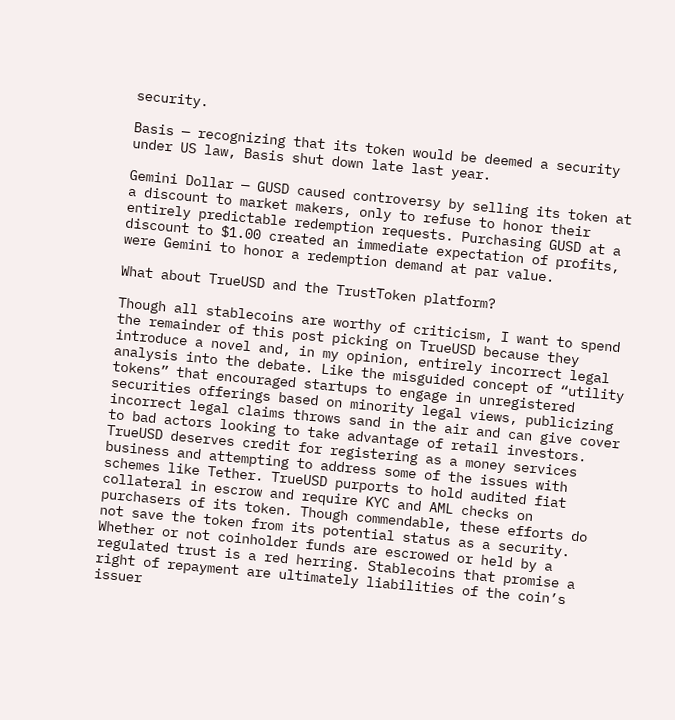security.

Basis — recognizing that its token would be deemed a security under US law, Basis shut down late last year.

Gemini Dollar — GUSD caused controversy by selling its token at a discount to market makers, only to refuse to honor their entirely predictable redemption requests. Purchasing GUSD at a discount to $1.00 created an immediate expectation of profits, were Gemini to honor a redemption demand at par value.

What about TrueUSD and the TrustToken platform?

Though all stablecoins are worthy of criticism, I want to spend the remainder of this post picking on TrueUSD because they introduce a novel and, in my opinion, entirely incorrect legal analysis into the debate. Like the misguided concept of “utility tokens” that encouraged startups to engage in unregistered securities offerings based on minority legal views, publicizing incorrect legal claims throws sand in the air and can give cover to bad actors looking to take advantage of retail investors. TrueUSD deserves credit for registering as a money services business and attempting to address some of the issues with schemes like Tether. TrueUSD purports to hold audited fiat collateral in escrow and require KYC and AML checks on purchasers of its token. Though commendable, these efforts do not save the token from its potential status as a security. Whether or not coinholder funds are escrowed or held by a regulated trust is a red herring. Stablecoins that promise a right of repayment are ultimately liabilities of the coin’s issuer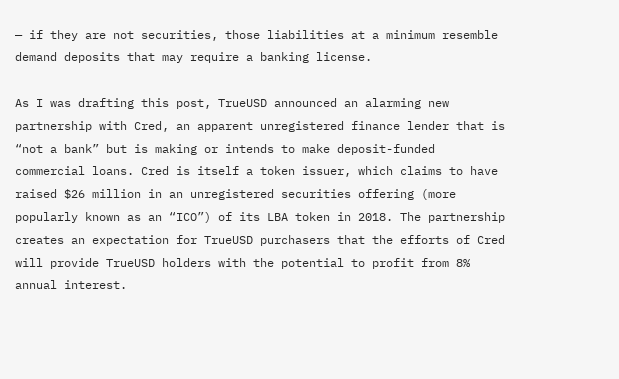— if they are not securities, those liabilities at a minimum resemble demand deposits that may require a banking license.

As I was drafting this post, TrueUSD announced an alarming new partnership with Cred, an apparent unregistered finance lender that is “not a bank” but is making or intends to make deposit-funded commercial loans. Cred is itself a token issuer, which claims to have raised $26 million in an unregistered securities offering (more popularly known as an “ICO”) of its LBA token in 2018. The partnership creates an expectation for TrueUSD purchasers that the efforts of Cred will provide TrueUSD holders with the potential to profit from 8% annual interest.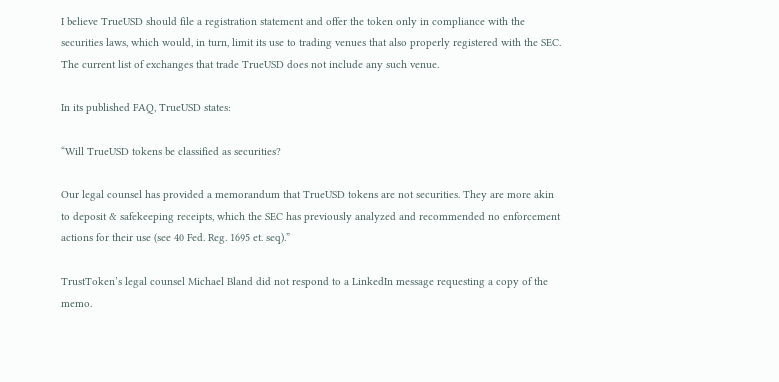I believe TrueUSD should file a registration statement and offer the token only in compliance with the securities laws, which would, in turn, limit its use to trading venues that also properly registered with the SEC. The current list of exchanges that trade TrueUSD does not include any such venue.

In its published FAQ, TrueUSD states:

“Will TrueUSD tokens be classified as securities?

Our legal counsel has provided a memorandum that TrueUSD tokens are not securities. They are more akin to deposit & safekeeping receipts, which the SEC has previously analyzed and recommended no enforcement actions for their use (see 40 Fed. Reg. 1695 et. seq).”

TrustToken’s legal counsel Michael Bland did not respond to a LinkedIn message requesting a copy of the memo.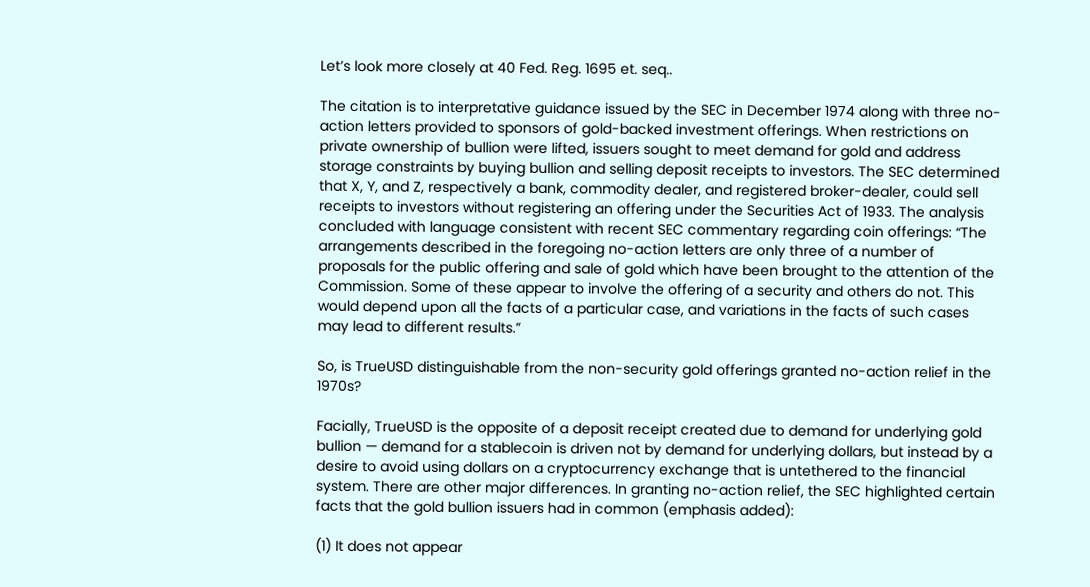Let’s look more closely at 40 Fed. Reg. 1695 et. seq..

The citation is to interpretative guidance issued by the SEC in December 1974 along with three no-action letters provided to sponsors of gold-backed investment offerings. When restrictions on private ownership of bullion were lifted, issuers sought to meet demand for gold and address storage constraints by buying bullion and selling deposit receipts to investors. The SEC determined that X, Y, and Z, respectively a bank, commodity dealer, and registered broker-dealer, could sell receipts to investors without registering an offering under the Securities Act of 1933. The analysis concluded with language consistent with recent SEC commentary regarding coin offerings: “The arrangements described in the foregoing no-action letters are only three of a number of proposals for the public offering and sale of gold which have been brought to the attention of the Commission. Some of these appear to involve the offering of a security and others do not. This would depend upon all the facts of a particular case, and variations in the facts of such cases may lead to different results.”

So, is TrueUSD distinguishable from the non-security gold offerings granted no-action relief in the 1970s?

Facially, TrueUSD is the opposite of a deposit receipt created due to demand for underlying gold bullion — demand for a stablecoin is driven not by demand for underlying dollars, but instead by a desire to avoid using dollars on a cryptocurrency exchange that is untethered to the financial system. There are other major differences. In granting no-action relief, the SEC highlighted certain facts that the gold bullion issuers had in common (emphasis added):

(1) It does not appear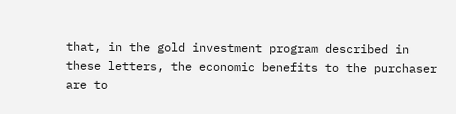that, in the gold investment program described in these letters, the economic benefits to the purchaser are to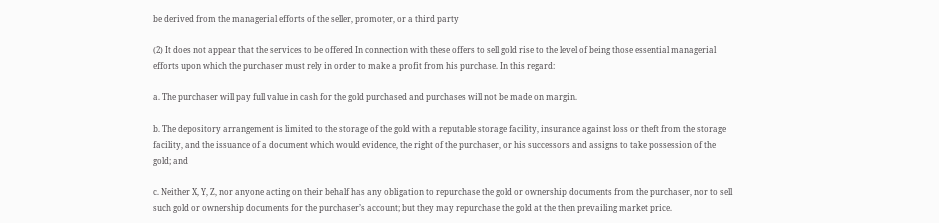be derived from the managerial efforts of the seller, promoter, or a third party

(2) It does not appear that the services to be offered In connection with these offers to sell gold rise to the level of being those essential managerial efforts upon which the purchaser must rely in order to make a profit from his purchase. In this regard:

a. The purchaser will pay full value in cash for the gold purchased and purchases will not be made on margin.

b. The depository arrangement is limited to the storage of the gold with a reputable storage facility, insurance against loss or theft from the storage facility, and the issuance of a document which would evidence, the right of the purchaser, or his successors and assigns to take possession of the gold; and

c. Neither X, Y, Z, nor anyone acting on their behalf has any obligation to repurchase the gold or ownership documents from the purchaser, nor to sell such gold or ownership documents for the purchaser’s account; but they may repurchase the gold at the then prevailing market price.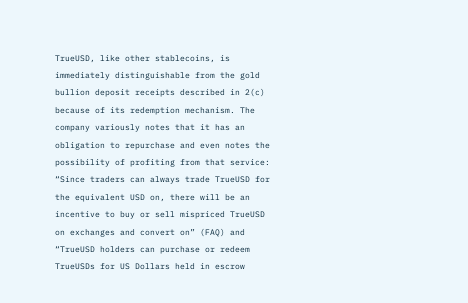TrueUSD, like other stablecoins, is immediately distinguishable from the gold bullion deposit receipts described in 2(c) because of its redemption mechanism. The company variously notes that it has an obligation to repurchase and even notes the possibility of profiting from that service: “Since traders can always trade TrueUSD for the equivalent USD on, there will be an incentive to buy or sell mispriced TrueUSD on exchanges and convert on” (FAQ) and “TrueUSD holders can purchase or redeem TrueUSDs for US Dollars held in escrow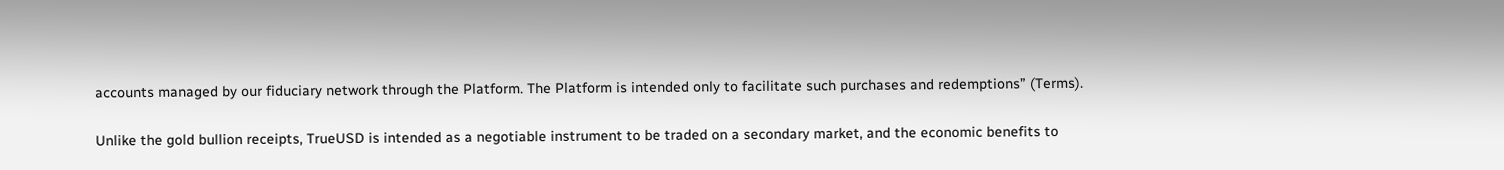accounts managed by our fiduciary network through the Platform. The Platform is intended only to facilitate such purchases and redemptions” (Terms).

Unlike the gold bullion receipts, TrueUSD is intended as a negotiable instrument to be traded on a secondary market, and the economic benefits to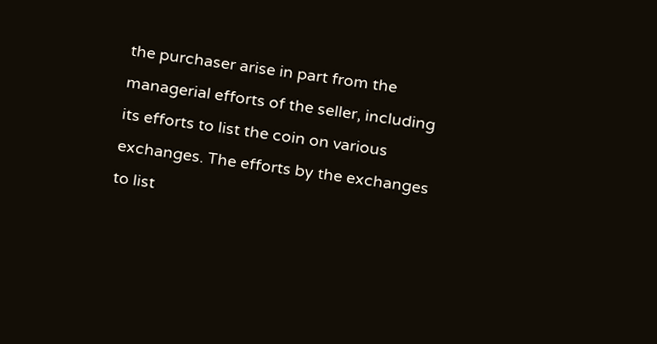the purchaser arise in part from the managerial efforts of the seller, including its efforts to list the coin on various exchanges. The efforts by the exchanges to list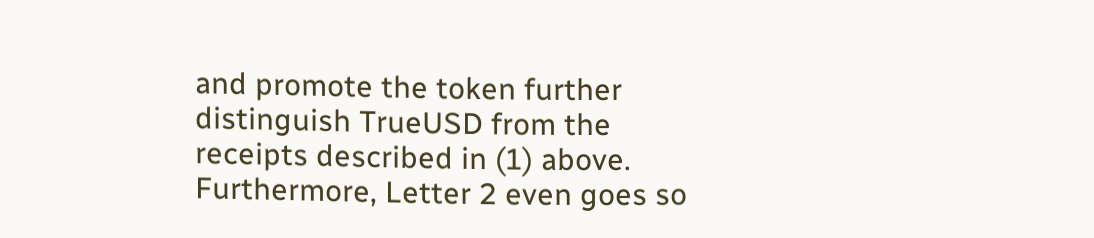and promote the token further distinguish TrueUSD from the receipts described in (1) above. Furthermore, Letter 2 even goes so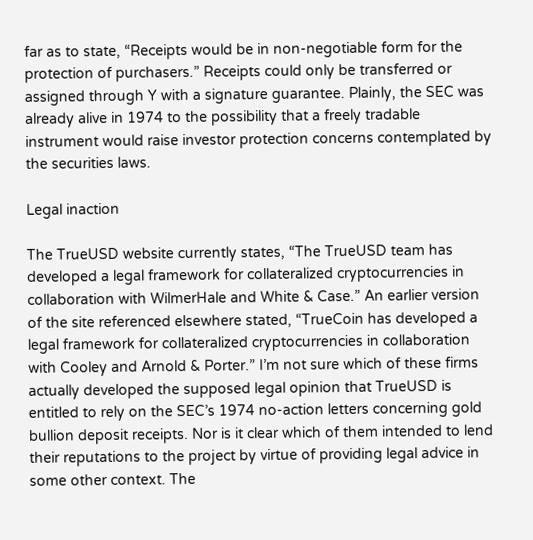far as to state, “Receipts would be in non-negotiable form for the protection of purchasers.” Receipts could only be transferred or assigned through Y with a signature guarantee. Plainly, the SEC was already alive in 1974 to the possibility that a freely tradable instrument would raise investor protection concerns contemplated by the securities laws.

Legal inaction

The TrueUSD website currently states, “The TrueUSD team has developed a legal framework for collateralized cryptocurrencies in collaboration with WilmerHale and White & Case.” An earlier version of the site referenced elsewhere stated, “TrueCoin has developed a legal framework for collateralized cryptocurrencies in collaboration with Cooley and Arnold & Porter.” I’m not sure which of these firms actually developed the supposed legal opinion that TrueUSD is entitled to rely on the SEC’s 1974 no-action letters concerning gold bullion deposit receipts. Nor is it clear which of them intended to lend their reputations to the project by virtue of providing legal advice in some other context. The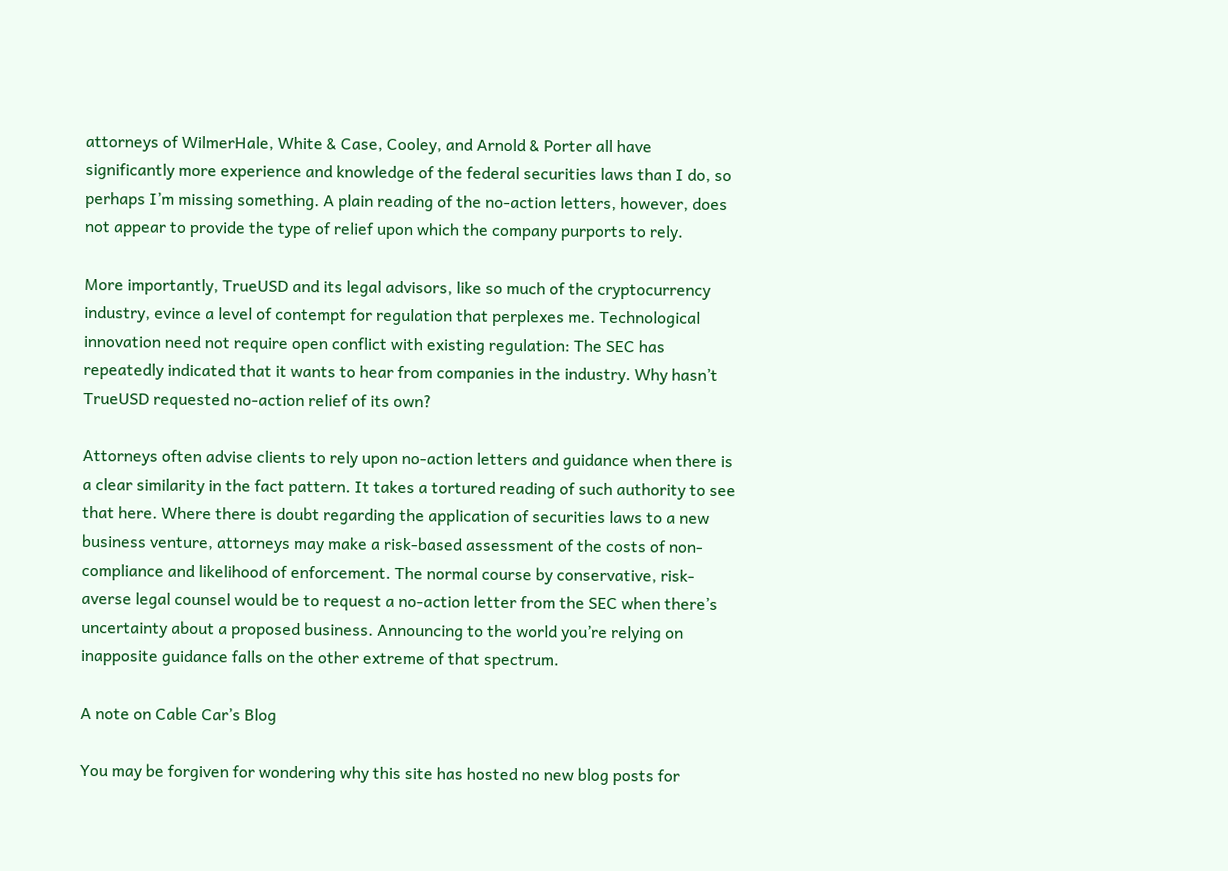attorneys of WilmerHale, White & Case, Cooley, and Arnold & Porter all have significantly more experience and knowledge of the federal securities laws than I do, so perhaps I’m missing something. A plain reading of the no-action letters, however, does not appear to provide the type of relief upon which the company purports to rely.

More importantly, TrueUSD and its legal advisors, like so much of the cryptocurrency industry, evince a level of contempt for regulation that perplexes me. Technological innovation need not require open conflict with existing regulation: The SEC has repeatedly indicated that it wants to hear from companies in the industry. Why hasn’t TrueUSD requested no-action relief of its own?

Attorneys often advise clients to rely upon no-action letters and guidance when there is a clear similarity in the fact pattern. It takes a tortured reading of such authority to see that here. Where there is doubt regarding the application of securities laws to a new business venture, attorneys may make a risk-based assessment of the costs of non-compliance and likelihood of enforcement. The normal course by conservative, risk-averse legal counsel would be to request a no-action letter from the SEC when there’s uncertainty about a proposed business. Announcing to the world you’re relying on inapposite guidance falls on the other extreme of that spectrum.

A note on Cable Car’s Blog

You may be forgiven for wondering why this site has hosted no new blog posts for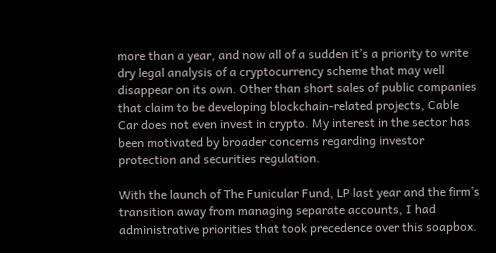more than a year, and now all of a sudden it’s a priority to write dry legal analysis of a cryptocurrency scheme that may well disappear on its own. Other than short sales of public companies that claim to be developing blockchain-related projects, Cable Car does not even invest in crypto. My interest in the sector has been motivated by broader concerns regarding investor protection and securities regulation.

With the launch of The Funicular Fund, LP last year and the firm’s transition away from managing separate accounts, I had administrative priorities that took precedence over this soapbox.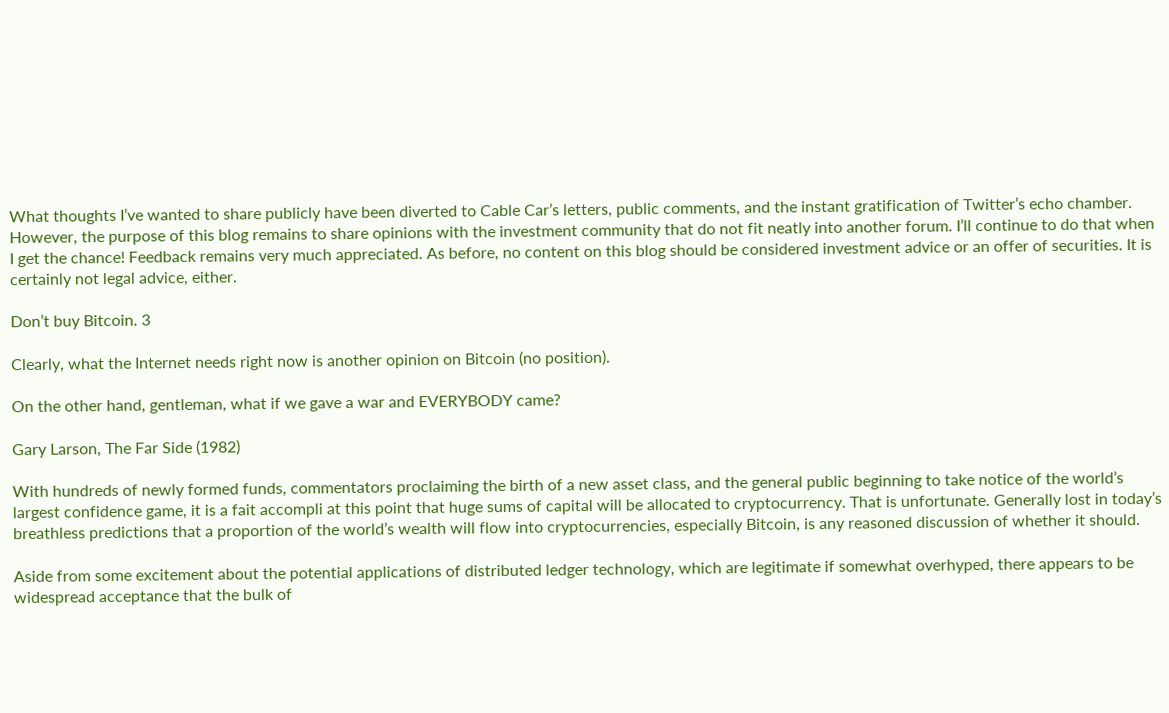What thoughts I’ve wanted to share publicly have been diverted to Cable Car’s letters, public comments, and the instant gratification of Twitter’s echo chamber.  However, the purpose of this blog remains to share opinions with the investment community that do not fit neatly into another forum. I’ll continue to do that when I get the chance! Feedback remains very much appreciated. As before, no content on this blog should be considered investment advice or an offer of securities. It is certainly not legal advice, either.

Don’t buy Bitcoin. 3

Clearly, what the Internet needs right now is another opinion on Bitcoin (no position).

On the other hand, gentleman, what if we gave a war and EVERYBODY came?

Gary Larson, The Far Side (1982)

With hundreds of newly formed funds, commentators proclaiming the birth of a new asset class, and the general public beginning to take notice of the world’s largest confidence game, it is a fait accompli at this point that huge sums of capital will be allocated to cryptocurrency. That is unfortunate. Generally lost in today’s breathless predictions that a proportion of the world’s wealth will flow into cryptocurrencies, especially Bitcoin, is any reasoned discussion of whether it should.

Aside from some excitement about the potential applications of distributed ledger technology, which are legitimate if somewhat overhyped, there appears to be widespread acceptance that the bulk of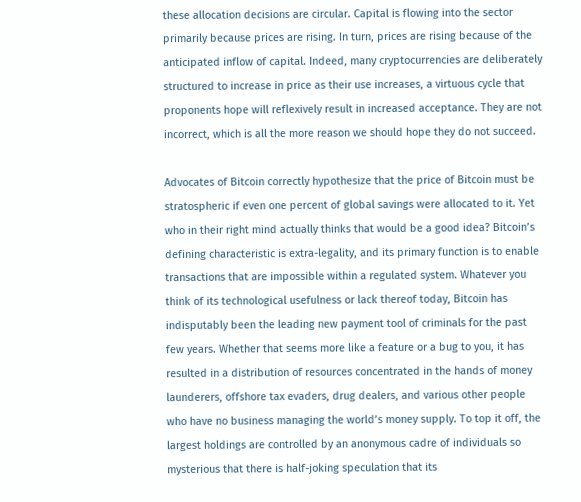these allocation decisions are circular. Capital is flowing into the sector primarily because prices are rising. In turn, prices are rising because of the anticipated inflow of capital. Indeed, many cryptocurrencies are deliberately structured to increase in price as their use increases, a virtuous cycle that proponents hope will reflexively result in increased acceptance. They are not incorrect, which is all the more reason we should hope they do not succeed.

Advocates of Bitcoin correctly hypothesize that the price of Bitcoin must be stratospheric if even one percent of global savings were allocated to it. Yet who in their right mind actually thinks that would be a good idea? Bitcoin’s defining characteristic is extra-legality, and its primary function is to enable transactions that are impossible within a regulated system. Whatever you think of its technological usefulness or lack thereof today, Bitcoin has indisputably been the leading new payment tool of criminals for the past few years. Whether that seems more like a feature or a bug to you, it has resulted in a distribution of resources concentrated in the hands of money launderers, offshore tax evaders, drug dealers, and various other people who have no business managing the world’s money supply. To top it off, the largest holdings are controlled by an anonymous cadre of individuals so mysterious that there is half-joking speculation that its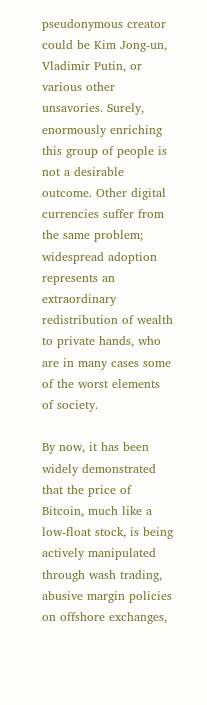pseudonymous creator could be Kim Jong-un, Vladimir Putin, or various other unsavories. Surely, enormously enriching this group of people is not a desirable outcome. Other digital currencies suffer from the same problem; widespread adoption represents an extraordinary redistribution of wealth to private hands, who are in many cases some of the worst elements of society.

By now, it has been widely demonstrated that the price of Bitcoin, much like a low-float stock, is being actively manipulated through wash trading, abusive margin policies on offshore exchanges,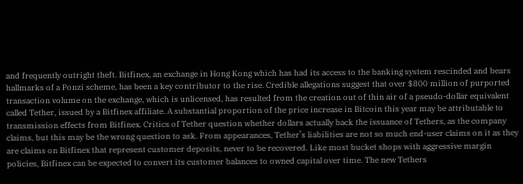and frequently outright theft. Bitfinex, an exchange in Hong Kong which has had its access to the banking system rescinded and bears hallmarks of a Ponzi scheme, has been a key contributor to the rise. Credible allegations suggest that over $800 million of purported transaction volume on the exchange, which is unlicensed, has resulted from the creation out of thin air of a pseudo-dollar equivalent called Tether, issued by a Bitfinex affiliate. A substantial proportion of the price increase in Bitcoin this year may be attributable to transmission effects from Bitfinex. Critics of Tether question whether dollars actually back the issuance of Tethers, as the company claims, but this may be the wrong question to ask. From appearances, Tether’s liabilities are not so much end-user claims on it as they are claims on Bitfinex that represent customer deposits, never to be recovered. Like most bucket shops with aggressive margin policies, Bitfinex can be expected to convert its customer balances to owned capital over time. The new Tethers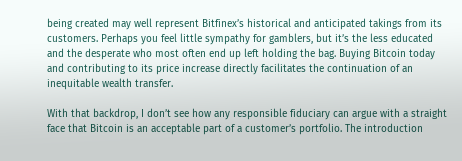being created may well represent Bitfinex’s historical and anticipated takings from its customers. Perhaps you feel little sympathy for gamblers, but it’s the less educated and the desperate who most often end up left holding the bag. Buying Bitcoin today and contributing to its price increase directly facilitates the continuation of an inequitable wealth transfer.

With that backdrop, I don’t see how any responsible fiduciary can argue with a straight face that Bitcoin is an acceptable part of a customer’s portfolio. The introduction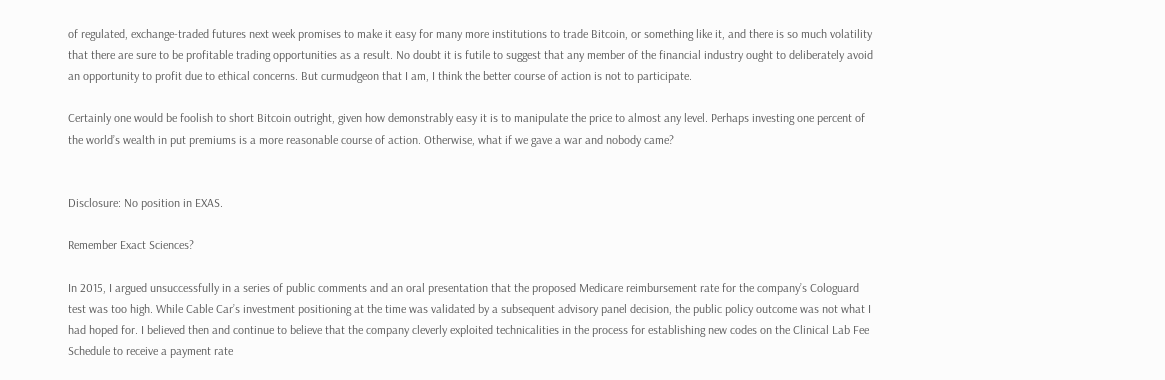of regulated, exchange-traded futures next week promises to make it easy for many more institutions to trade Bitcoin, or something like it, and there is so much volatility that there are sure to be profitable trading opportunities as a result. No doubt it is futile to suggest that any member of the financial industry ought to deliberately avoid an opportunity to profit due to ethical concerns. But curmudgeon that I am, I think the better course of action is not to participate.

Certainly one would be foolish to short Bitcoin outright, given how demonstrably easy it is to manipulate the price to almost any level. Perhaps investing one percent of the world’s wealth in put premiums is a more reasonable course of action. Otherwise, what if we gave a war and nobody came?


Disclosure: No position in EXAS.

Remember Exact Sciences?

In 2015, I argued unsuccessfully in a series of public comments and an oral presentation that the proposed Medicare reimbursement rate for the company’s Cologuard test was too high. While Cable Car’s investment positioning at the time was validated by a subsequent advisory panel decision, the public policy outcome was not what I had hoped for. I believed then and continue to believe that the company cleverly exploited technicalities in the process for establishing new codes on the Clinical Lab Fee Schedule to receive a payment rate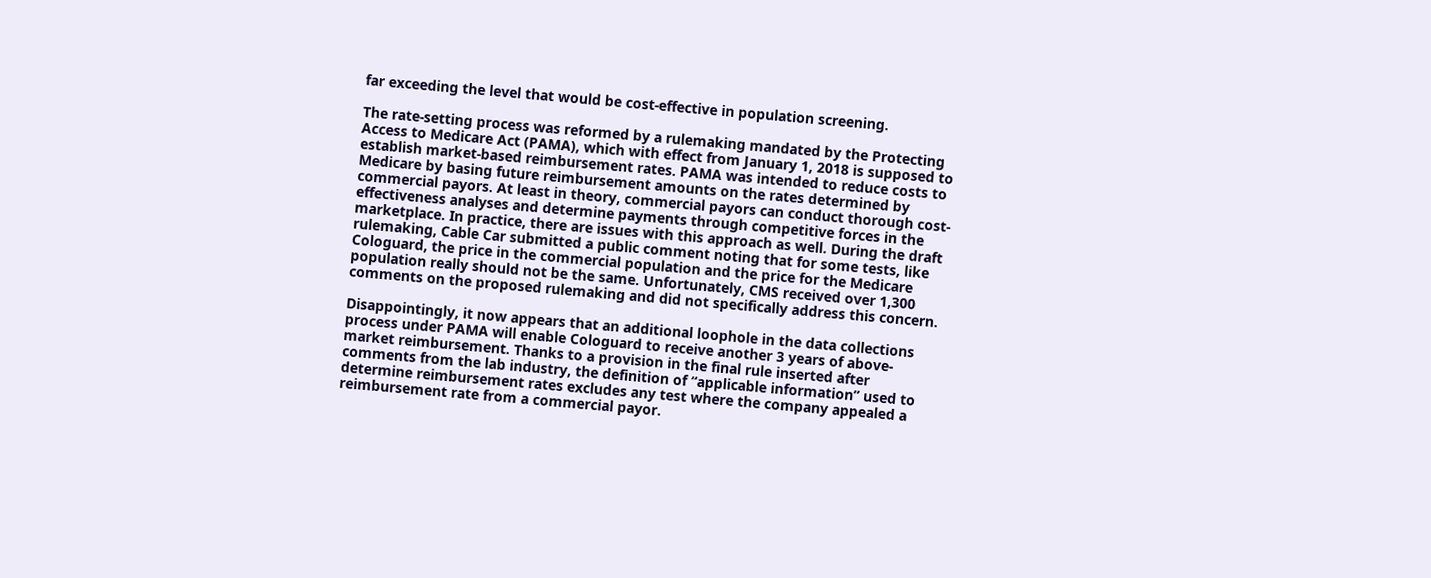far exceeding the level that would be cost-effective in population screening.

The rate-setting process was reformed by a rulemaking mandated by the Protecting Access to Medicare Act (PAMA), which with effect from January 1, 2018 is supposed to establish market-based reimbursement rates. PAMA was intended to reduce costs to Medicare by basing future reimbursement amounts on the rates determined by commercial payors. At least in theory, commercial payors can conduct thorough cost-effectiveness analyses and determine payments through competitive forces in the marketplace. In practice, there are issues with this approach as well. During the draft rulemaking, Cable Car submitted a public comment noting that for some tests, like Cologuard, the price in the commercial population and the price for the Medicare population really should not be the same. Unfortunately, CMS received over 1,300 comments on the proposed rulemaking and did not specifically address this concern.

Disappointingly, it now appears that an additional loophole in the data collections process under PAMA will enable Cologuard to receive another 3 years of above-market reimbursement. Thanks to a provision in the final rule inserted after comments from the lab industry, the definition of “applicable information” used to determine reimbursement rates excludes any test where the company appealed a reimbursement rate from a commercial payor.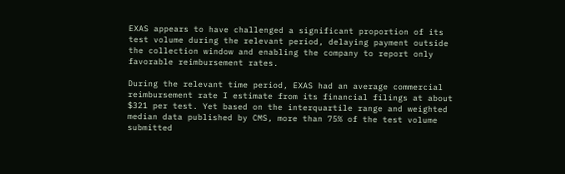EXAS appears to have challenged a significant proportion of its test volume during the relevant period, delaying payment outside the collection window and enabling the company to report only favorable reimbursement rates.

During the relevant time period, EXAS had an average commercial reimbursement rate I estimate from its financial filings at about $321 per test. Yet based on the interquartile range and weighted median data published by CMS, more than 75% of the test volume submitted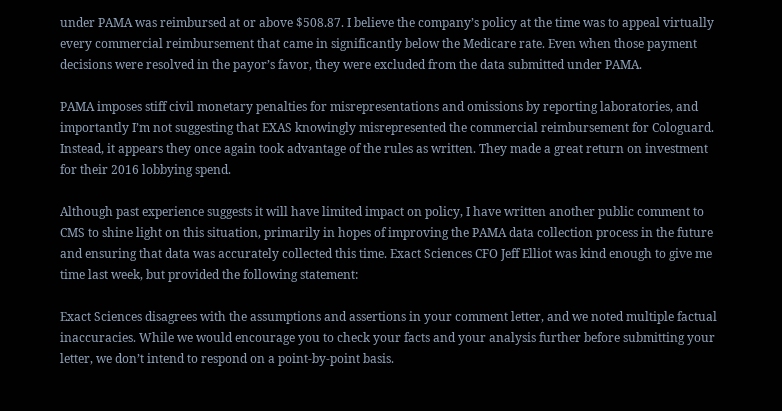under PAMA was reimbursed at or above $508.87. I believe the company’s policy at the time was to appeal virtually every commercial reimbursement that came in significantly below the Medicare rate. Even when those payment decisions were resolved in the payor’s favor, they were excluded from the data submitted under PAMA.

PAMA imposes stiff civil monetary penalties for misrepresentations and omissions by reporting laboratories, and importantly I’m not suggesting that EXAS knowingly misrepresented the commercial reimbursement for Cologuard. Instead, it appears they once again took advantage of the rules as written. They made a great return on investment for their 2016 lobbying spend.

Although past experience suggests it will have limited impact on policy, I have written another public comment to CMS to shine light on this situation, primarily in hopes of improving the PAMA data collection process in the future and ensuring that data was accurately collected this time. Exact Sciences CFO Jeff Elliot was kind enough to give me time last week, but provided the following statement:

Exact Sciences disagrees with the assumptions and assertions in your comment letter, and we noted multiple factual inaccuracies. While we would encourage you to check your facts and your analysis further before submitting your letter, we don’t intend to respond on a point-by-point basis.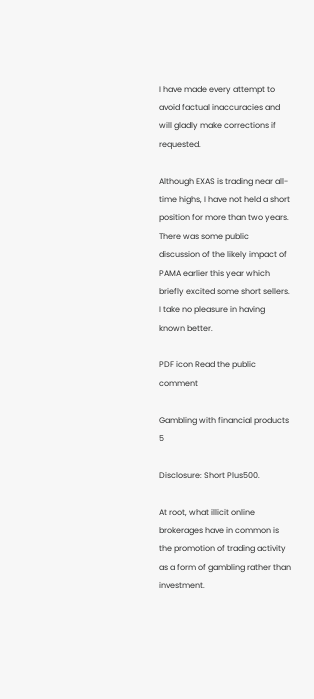I have made every attempt to avoid factual inaccuracies and will gladly make corrections if requested.

Although EXAS is trading near all-time highs, I have not held a short position for more than two years. There was some public discussion of the likely impact of PAMA earlier this year which briefly excited some short sellers. I take no pleasure in having known better.

PDF icon Read the public comment

Gambling with financial products 5

Disclosure: Short Plus500.

At root, what illicit online brokerages have in common is the promotion of trading activity as a form of gambling rather than investment.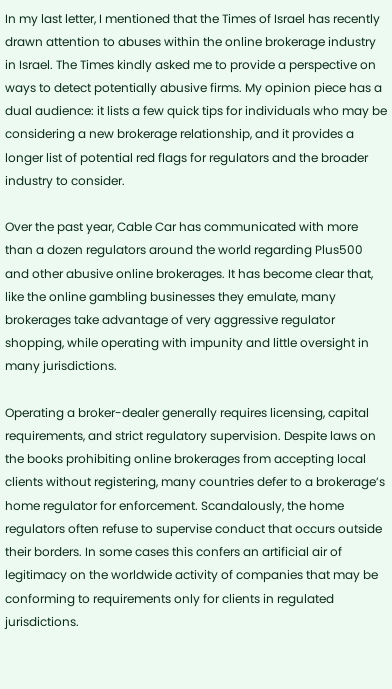In my last letter, I mentioned that the Times of Israel has recently drawn attention to abuses within the online brokerage industry in Israel. The Times kindly asked me to provide a perspective on ways to detect potentially abusive firms. My opinion piece has a dual audience: it lists a few quick tips for individuals who may be considering a new brokerage relationship, and it provides a longer list of potential red flags for regulators and the broader industry to consider.

Over the past year, Cable Car has communicated with more than a dozen regulators around the world regarding Plus500 and other abusive online brokerages. It has become clear that, like the online gambling businesses they emulate, many brokerages take advantage of very aggressive regulator shopping, while operating with impunity and little oversight in many jurisdictions.

Operating a broker-dealer generally requires licensing, capital requirements, and strict regulatory supervision. Despite laws on the books prohibiting online brokerages from accepting local clients without registering, many countries defer to a brokerage’s home regulator for enforcement. Scandalously, the home regulators often refuse to supervise conduct that occurs outside their borders. In some cases this confers an artificial air of legitimacy on the worldwide activity of companies that may be conforming to requirements only for clients in regulated jurisdictions.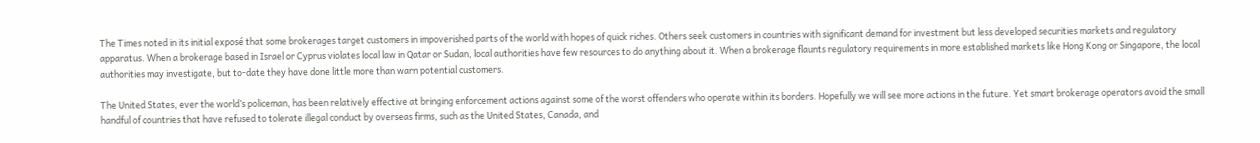The Times noted in its initial exposé that some brokerages target customers in impoverished parts of the world with hopes of quick riches. Others seek customers in countries with significant demand for investment but less developed securities markets and regulatory apparatus. When a brokerage based in Israel or Cyprus violates local law in Qatar or Sudan, local authorities have few resources to do anything about it. When a brokerage flaunts regulatory requirements in more established markets like Hong Kong or Singapore, the local authorities may investigate, but to-date they have done little more than warn potential customers.

The United States, ever the world’s policeman, has been relatively effective at bringing enforcement actions against some of the worst offenders who operate within its borders. Hopefully we will see more actions in the future. Yet smart brokerage operators avoid the small handful of countries that have refused to tolerate illegal conduct by overseas firms, such as the United States, Canada, and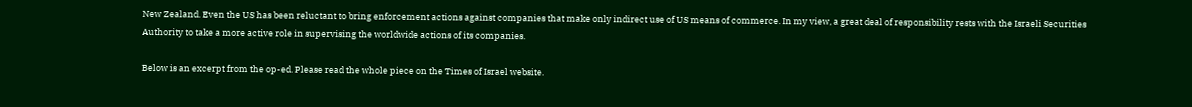New Zealand. Even the US has been reluctant to bring enforcement actions against companies that make only indirect use of US means of commerce. In my view, a great deal of responsibility rests with the Israeli Securities Authority to take a more active role in supervising the worldwide actions of its companies.

Below is an excerpt from the op-ed. Please read the whole piece on the Times of Israel website.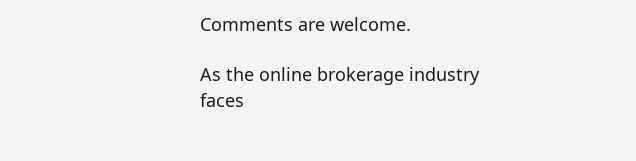Comments are welcome.

As the online brokerage industry faces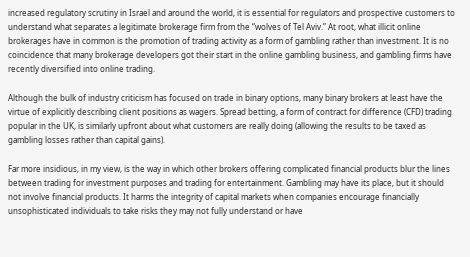increased regulatory scrutiny in Israel and around the world, it is essential for regulators and prospective customers to understand what separates a legitimate brokerage firm from the “wolves of Tel Aviv.” At root, what illicit online brokerages have in common is the promotion of trading activity as a form of gambling rather than investment. It is no coincidence that many brokerage developers got their start in the online gambling business, and gambling firms have recently diversified into online trading.

Although the bulk of industry criticism has focused on trade in binary options, many binary brokers at least have the virtue of explicitly describing client positions as wagers. Spread betting, a form of contract for difference (CFD) trading popular in the UK, is similarly upfront about what customers are really doing (allowing the results to be taxed as gambling losses rather than capital gains).

Far more insidious, in my view, is the way in which other brokers offering complicated financial products blur the lines between trading for investment purposes and trading for entertainment. Gambling may have its place, but it should not involve financial products. It harms the integrity of capital markets when companies encourage financially unsophisticated individuals to take risks they may not fully understand or have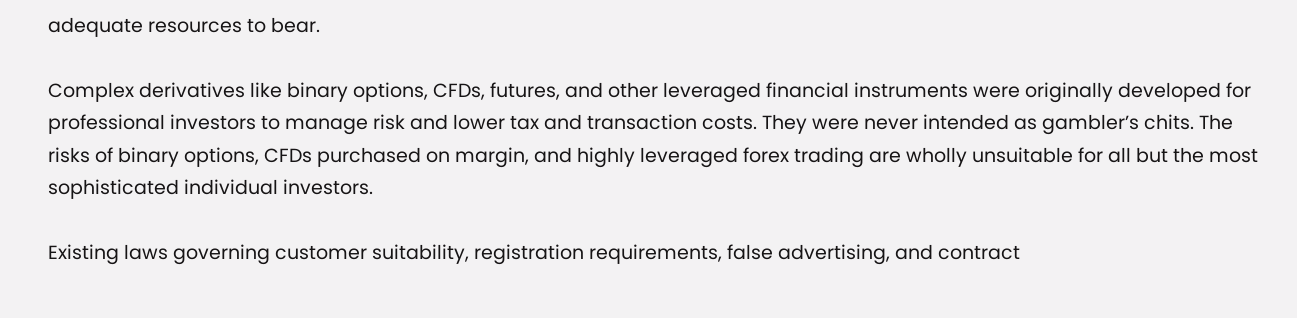adequate resources to bear.

Complex derivatives like binary options, CFDs, futures, and other leveraged financial instruments were originally developed for professional investors to manage risk and lower tax and transaction costs. They were never intended as gambler’s chits. The risks of binary options, CFDs purchased on margin, and highly leveraged forex trading are wholly unsuitable for all but the most sophisticated individual investors.

Existing laws governing customer suitability, registration requirements, false advertising, and contract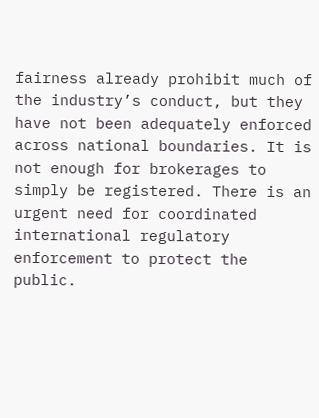fairness already prohibit much of the industry’s conduct, but they have not been adequately enforced across national boundaries. It is not enough for brokerages to simply be registered. There is an urgent need for coordinated international regulatory enforcement to protect the public.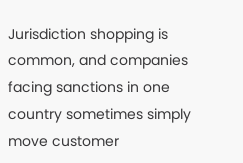Jurisdiction shopping is common, and companies facing sanctions in one country sometimes simply move customer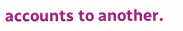accounts to another.